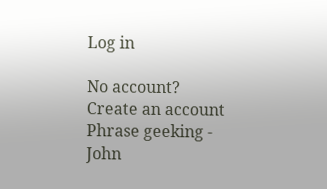Log in

No account? Create an account
Phrase geeking - John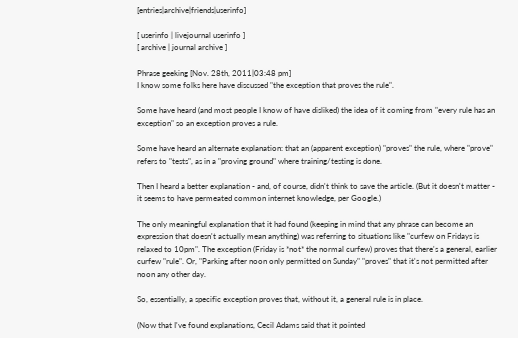[entries|archive|friends|userinfo]

[ userinfo | livejournal userinfo ]
[ archive | journal archive ]

Phrase geeking [Nov. 28th, 2011|03:48 pm]
I know some folks here have discussed "the exception that proves the rule".

Some have heard (and most people I know of have disliked) the idea of it coming from "every rule has an exception" so an exception proves a rule.

Some have heard an alternate explanation: that an (apparent exception) "proves" the rule, where "prove" refers to "tests", as in a "proving ground" where training/testing is done.

Then I heard a better explanation - and, of course, didn't think to save the article. (But it doesn't matter - it seems to have permeated common internet knowledge, per Google.)

The only meaningful explanation that it had found (keeping in mind that any phrase can become an expression that doesn't actually mean anything) was referring to situations like "curfew on Fridays is relaxed to 10pm". The exception (Friday is *not* the normal curfew) proves that there's a general, earlier curfew "rule". Or, "Parking after noon only permitted on Sunday" "proves" that it's not permitted after noon any other day.

So, essentially, a specific exception proves that, without it, a general rule is in place.

(Now that I've found explanations, Cecil Adams said that it pointed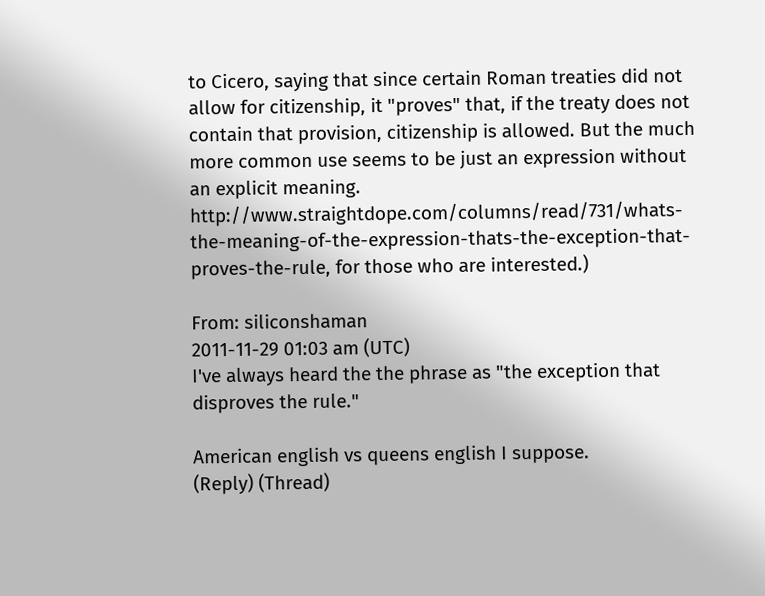to Cicero, saying that since certain Roman treaties did not allow for citizenship, it "proves" that, if the treaty does not contain that provision, citizenship is allowed. But the much more common use seems to be just an expression without an explicit meaning. http://www.straightdope.com/columns/read/731/whats-the-meaning-of-the-expression-thats-the-exception-that-proves-the-rule, for those who are interested.)

From: siliconshaman
2011-11-29 01:03 am (UTC)
I've always heard the the phrase as "the exception that disproves the rule."

American english vs queens english I suppose.
(Reply) (Thread)